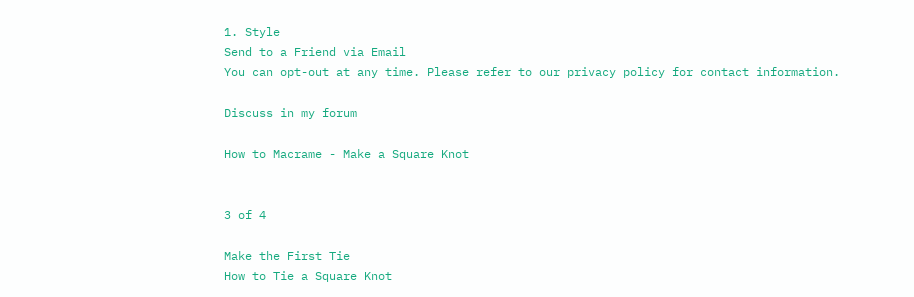1. Style
Send to a Friend via Email
You can opt-out at any time. Please refer to our privacy policy for contact information.

Discuss in my forum

How to Macrame - Make a Square Knot


3 of 4

Make the First Tie
How to Tie a Square Knot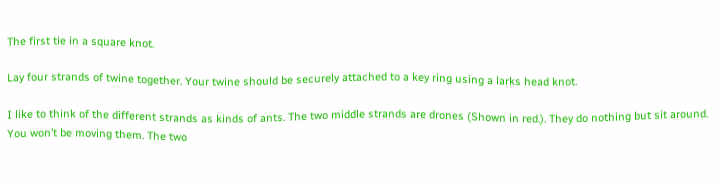The first tie in a square knot.

Lay four strands of twine together. Your twine should be securely attached to a key ring using a larks head knot.

I like to think of the different strands as kinds of ants. The two middle strands are drones (Shown in red.). They do nothing but sit around. You won’t be moving them. The two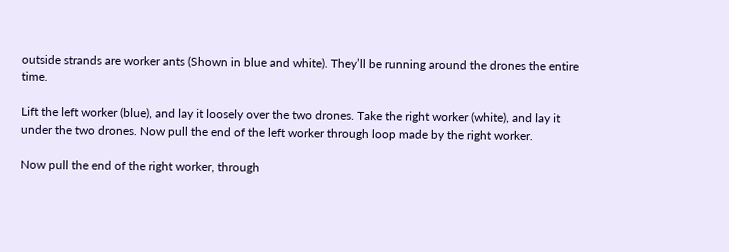outside strands are worker ants (Shown in blue and white). They’ll be running around the drones the entire time.

Lift the left worker (blue), and lay it loosely over the two drones. Take the right worker (white), and lay it under the two drones. Now pull the end of the left worker through loop made by the right worker.

Now pull the end of the right worker, through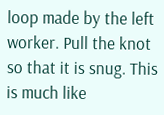loop made by the left worker. Pull the knot so that it is snug. This is much like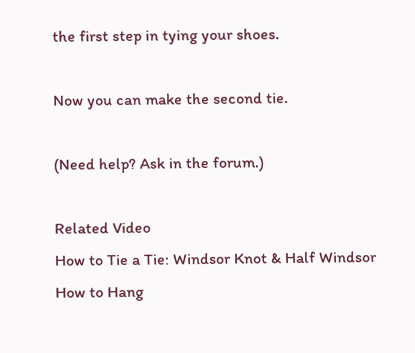the first step in tying your shoes.

Now you can make the second tie.

(Need help? Ask in the forum.)

Related Video
How to Tie a Tie: Windsor Knot & Half Windsor
How to Hang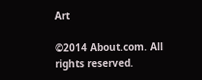Art

©2014 About.com. All rights reserved.